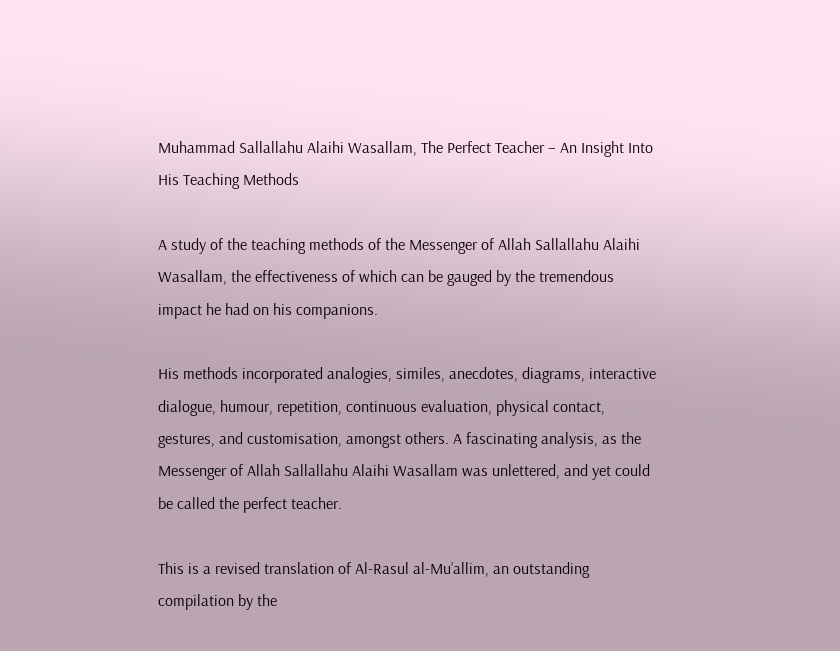Muhammad Sallallahu Alaihi Wasallam, The Perfect Teacher – An Insight Into His Teaching Methods

A study of the teaching methods of the Messenger of Allah Sallallahu Alaihi Wasallam, the effectiveness of which can be gauged by the tremendous impact he had on his companions.

His methods incorporated analogies, similes, anecdotes, diagrams, interactive dialogue, humour, repetition, continuous evaluation, physical contact, gestures, and customisation, amongst others. A fascinating analysis, as the Messenger of Allah Sallallahu Alaihi Wasallam was unlettered, and yet could be called the perfect teacher.

This is a revised translation of Al-Rasul al-Mu’allim, an outstanding compilation by the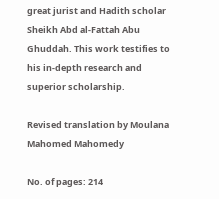great jurist and Hadith scholar Sheikh Abd al-Fattah Abu Ghuddah. This work testifies to his in-depth research and superior scholarship.

Revised translation by Moulana Mahomed Mahomedy

No. of pages: 214